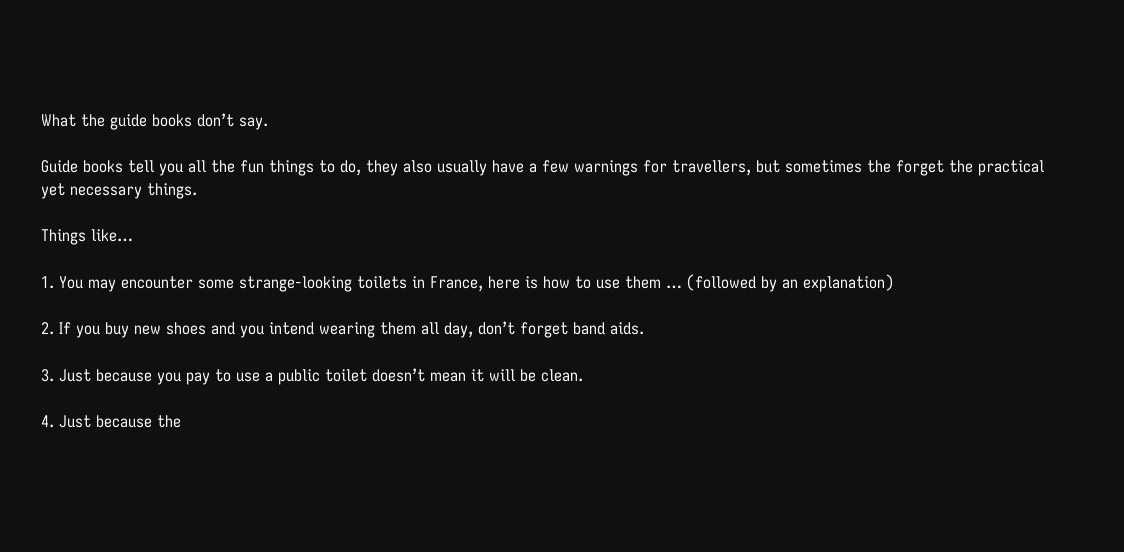What the guide books don’t say.

Guide books tell you all the fun things to do, they also usually have a few warnings for travellers, but sometimes the forget the practical yet necessary things.

Things like…

1. You may encounter some strange-looking toilets in France, here is how to use them … (followed by an explanation)

2. If you buy new shoes and you intend wearing them all day, don’t forget band aids.

3. Just because you pay to use a public toilet doesn’t mean it will be clean.

4. Just because the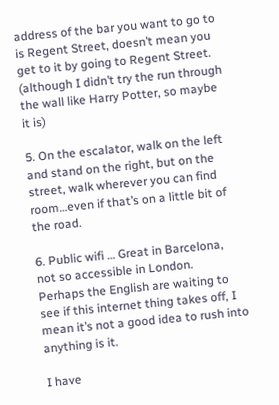address of the bar you want to go to is Regent Street, doesn’t mean you get to it by going to Regent Street.  (although I didn’t try the run through the wall like Harry Potter, so maybe it is)

5. On the escalator, walk on the left and stand on the right, but on the street, walk wherever you can find room…even if that’s on a little bit of the road.

6. Public wifi … Great in Barcelona, not so accessible in London.  Perhaps the English are waiting to see if this internet thing takes off, I mean it’s not a good idea to rush into anything is it.

I have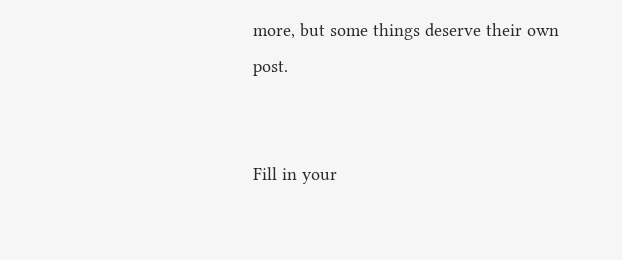more, but some things deserve their own post.


Fill in your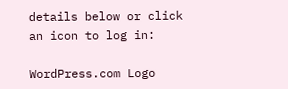details below or click an icon to log in:

WordPress.com Logo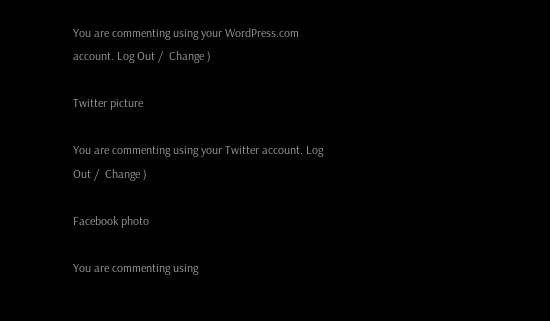You are commenting using your WordPress.com account. Log Out /  Change )

Twitter picture

You are commenting using your Twitter account. Log Out /  Change )

Facebook photo

You are commenting using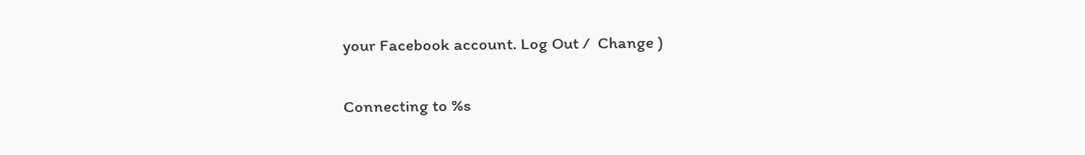your Facebook account. Log Out /  Change )

Connecting to %s